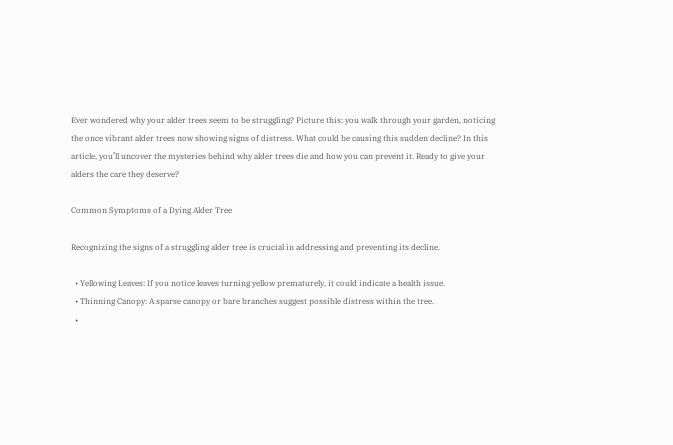Ever wondered why your alder trees seem to be struggling? Picture this: you walk through your garden, noticing the once vibrant alder trees now showing signs of distress. What could be causing this sudden decline? In this article, you’ll uncover the mysteries behind why alder trees die and how you can prevent it. Ready to give your alders the care they deserve?

Common Symptoms of a Dying Alder Tree

Recognizing the signs of a struggling alder tree is crucial in addressing and preventing its decline.

  • Yellowing Leaves: If you notice leaves turning yellow prematurely, it could indicate a health issue.
  • Thinning Canopy: A sparse canopy or bare branches suggest possible distress within the tree.
  •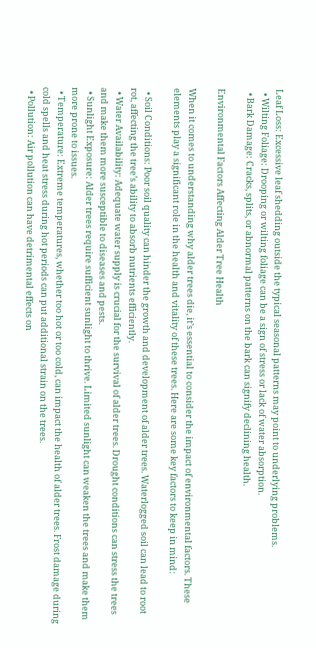Leaf Loss: Excessive leaf shedding outside the typical seasonal patterns may point to underlying problems.
  • Wilting Foliage: Drooping or wilting foliage can be a sign of stress or lack of water absorption.
  • Bark Damage: Cracks, splits, or abnormal patterns on the bark can signify declining health.

Environmental Factors Affecting Alder Tree Health

When it comes to understanding why alder trees die, it’s essential to consider the impact of environmental factors. These elements play a significant role in the health and vitality of these trees. Here are some key factors to keep in mind:

  • Soil Conditions: Poor soil quality can hinder the growth and development of alder trees. Waterlogged soil can lead to root rot, affecting the tree’s ability to absorb nutrients efficiently.
  • Water Availability: Adequate water supply is crucial for the survival of alder trees. Drought conditions can stress the trees and make them more susceptible to diseases and pests.
  • Sunlight Exposure: Alder trees require sufficient sunlight to thrive. Limited sunlight can weaken the trees and make them more prone to issues.
  • Temperature: Extreme temperatures, whether too hot or too cold, can impact the health of alder trees. Frost damage during cold spells and heat stress during hot periods can put additional strain on the trees.
  • Pollution: Air pollution can have detrimental effects on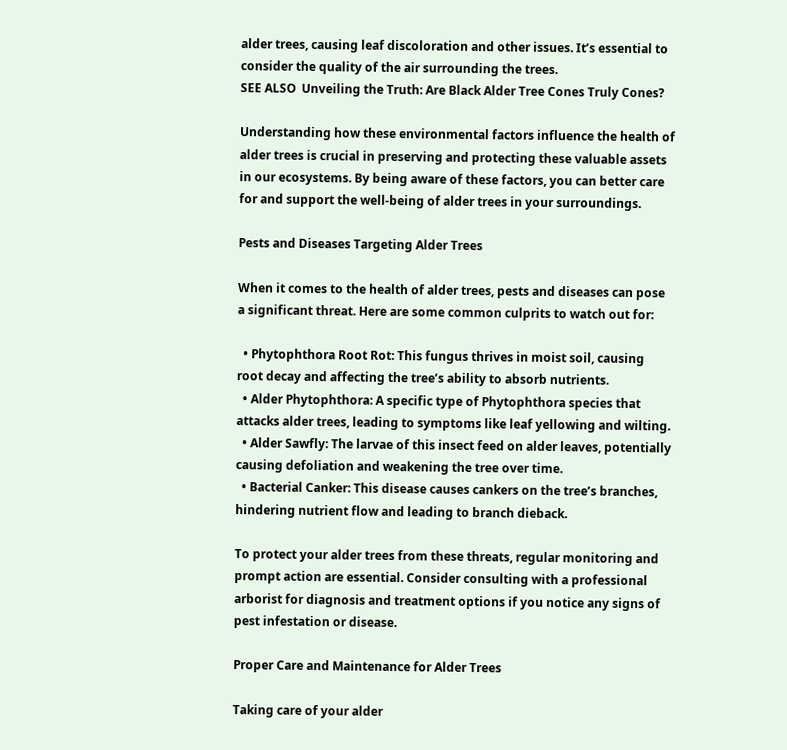alder trees, causing leaf discoloration and other issues. It’s essential to consider the quality of the air surrounding the trees.
SEE ALSO  Unveiling the Truth: Are Black Alder Tree Cones Truly Cones?

Understanding how these environmental factors influence the health of alder trees is crucial in preserving and protecting these valuable assets in our ecosystems. By being aware of these factors, you can better care for and support the well-being of alder trees in your surroundings.

Pests and Diseases Targeting Alder Trees

When it comes to the health of alder trees, pests and diseases can pose a significant threat. Here are some common culprits to watch out for:

  • Phytophthora Root Rot: This fungus thrives in moist soil, causing root decay and affecting the tree’s ability to absorb nutrients.
  • Alder Phytophthora: A specific type of Phytophthora species that attacks alder trees, leading to symptoms like leaf yellowing and wilting.
  • Alder Sawfly: The larvae of this insect feed on alder leaves, potentially causing defoliation and weakening the tree over time.
  • Bacterial Canker: This disease causes cankers on the tree’s branches, hindering nutrient flow and leading to branch dieback.

To protect your alder trees from these threats, regular monitoring and prompt action are essential. Consider consulting with a professional arborist for diagnosis and treatment options if you notice any signs of pest infestation or disease.

Proper Care and Maintenance for Alder Trees

Taking care of your alder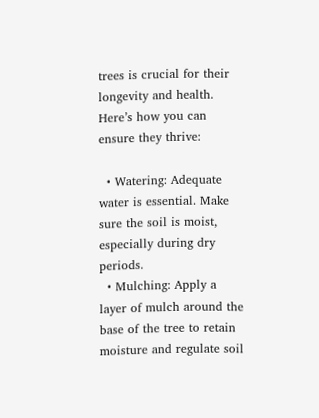trees is crucial for their longevity and health. Here’s how you can ensure they thrive:

  • Watering: Adequate water is essential. Make sure the soil is moist, especially during dry periods.
  • Mulching: Apply a layer of mulch around the base of the tree to retain moisture and regulate soil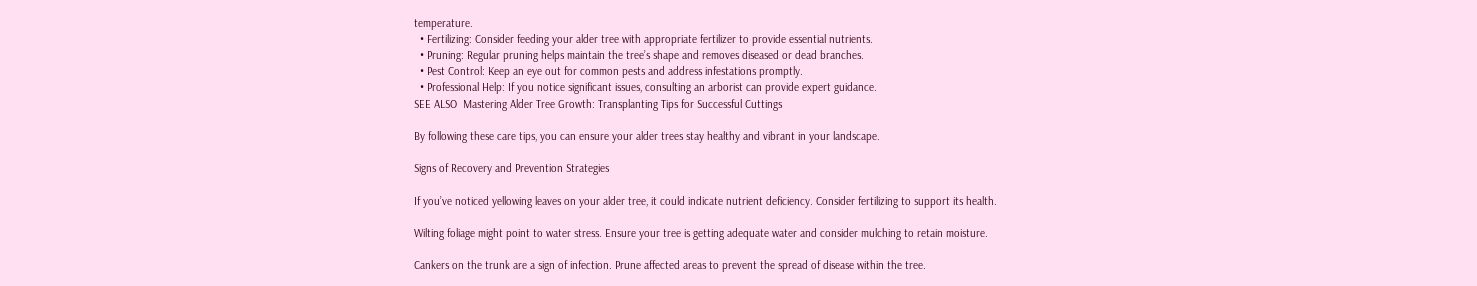temperature.
  • Fertilizing: Consider feeding your alder tree with appropriate fertilizer to provide essential nutrients.
  • Pruning: Regular pruning helps maintain the tree’s shape and removes diseased or dead branches.
  • Pest Control: Keep an eye out for common pests and address infestations promptly.
  • Professional Help: If you notice significant issues, consulting an arborist can provide expert guidance.
SEE ALSO  Mastering Alder Tree Growth: Transplanting Tips for Successful Cuttings

By following these care tips, you can ensure your alder trees stay healthy and vibrant in your landscape.

Signs of Recovery and Prevention Strategies

If you’ve noticed yellowing leaves on your alder tree, it could indicate nutrient deficiency. Consider fertilizing to support its health.

Wilting foliage might point to water stress. Ensure your tree is getting adequate water and consider mulching to retain moisture.

Cankers on the trunk are a sign of infection. Prune affected areas to prevent the spread of disease within the tree.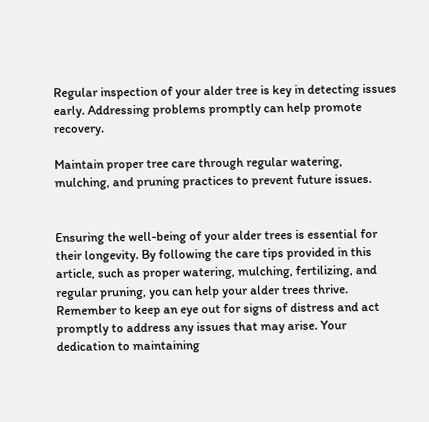Regular inspection of your alder tree is key in detecting issues early. Addressing problems promptly can help promote recovery.

Maintain proper tree care through regular watering, mulching, and pruning practices to prevent future issues.


Ensuring the well-being of your alder trees is essential for their longevity. By following the care tips provided in this article, such as proper watering, mulching, fertilizing, and regular pruning, you can help your alder trees thrive. Remember to keep an eye out for signs of distress and act promptly to address any issues that may arise. Your dedication to maintaining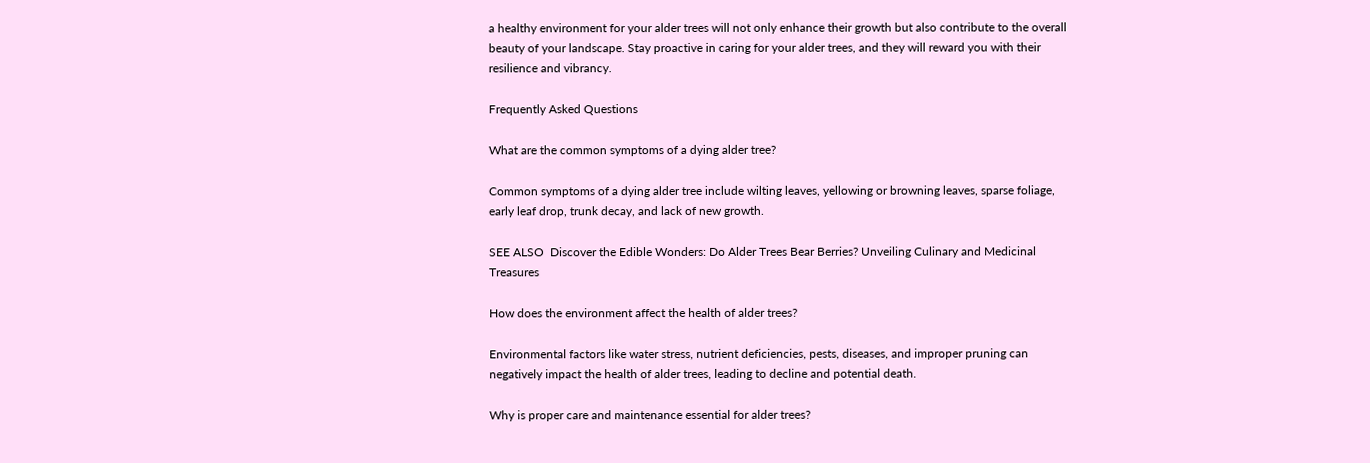a healthy environment for your alder trees will not only enhance their growth but also contribute to the overall beauty of your landscape. Stay proactive in caring for your alder trees, and they will reward you with their resilience and vibrancy.

Frequently Asked Questions

What are the common symptoms of a dying alder tree?

Common symptoms of a dying alder tree include wilting leaves, yellowing or browning leaves, sparse foliage, early leaf drop, trunk decay, and lack of new growth.

SEE ALSO  Discover the Edible Wonders: Do Alder Trees Bear Berries? Unveiling Culinary and Medicinal Treasures

How does the environment affect the health of alder trees?

Environmental factors like water stress, nutrient deficiencies, pests, diseases, and improper pruning can negatively impact the health of alder trees, leading to decline and potential death.

Why is proper care and maintenance essential for alder trees?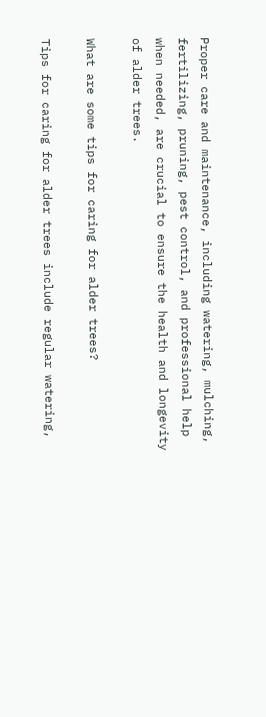Proper care and maintenance, including watering, mulching, fertilizing, pruning, pest control, and professional help when needed, are crucial to ensure the health and longevity of alder trees.

What are some tips for caring for alder trees?

Tips for caring for alder trees include regular watering,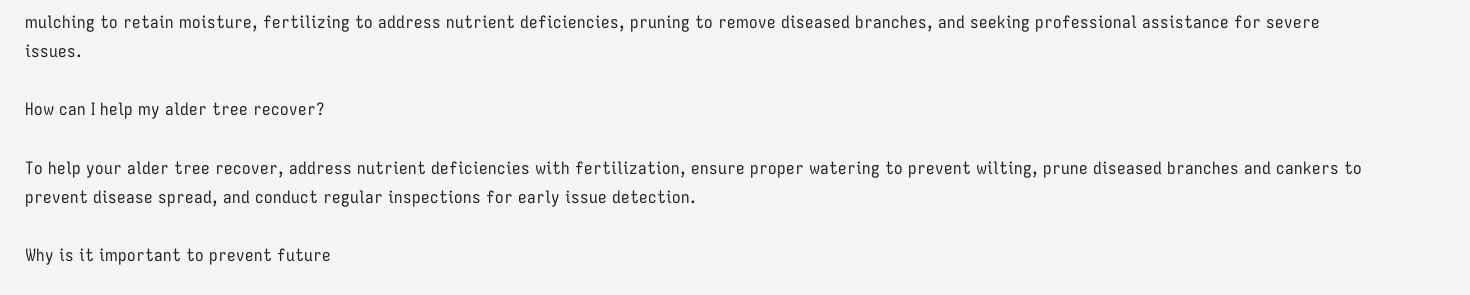mulching to retain moisture, fertilizing to address nutrient deficiencies, pruning to remove diseased branches, and seeking professional assistance for severe issues.

How can I help my alder tree recover?

To help your alder tree recover, address nutrient deficiencies with fertilization, ensure proper watering to prevent wilting, prune diseased branches and cankers to prevent disease spread, and conduct regular inspections for early issue detection.

Why is it important to prevent future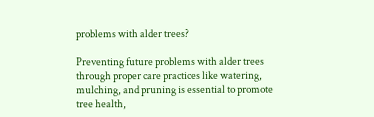problems with alder trees?

Preventing future problems with alder trees through proper care practices like watering, mulching, and pruning is essential to promote tree health,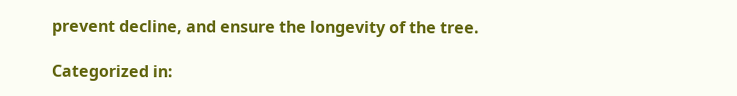prevent decline, and ensure the longevity of the tree.

Categorized in: